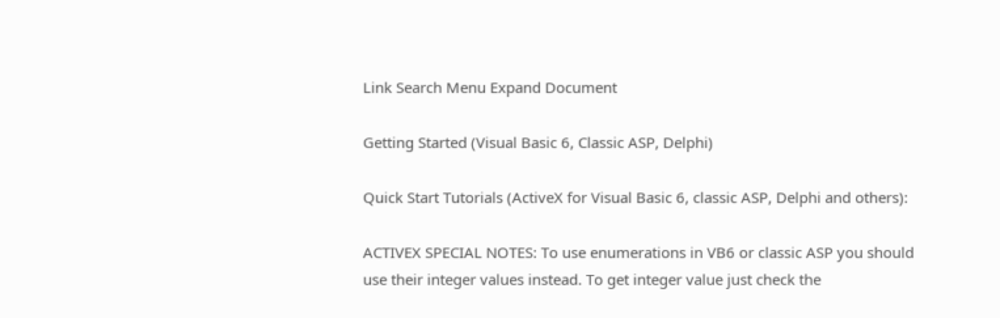Link Search Menu Expand Document

Getting Started (Visual Basic 6, Classic ASP, Delphi)

Quick Start Tutorials (ActiveX for Visual Basic 6, classic ASP, Delphi and others):

ACTIVEX SPECIAL NOTES: To use enumerations in VB6 or classic ASP you should use their integer values instead. To get integer value just check the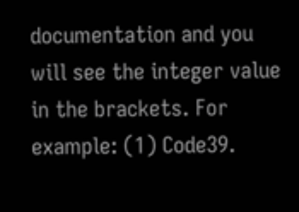documentation and you will see the integer value in the brackets. For example: (1) Code39.